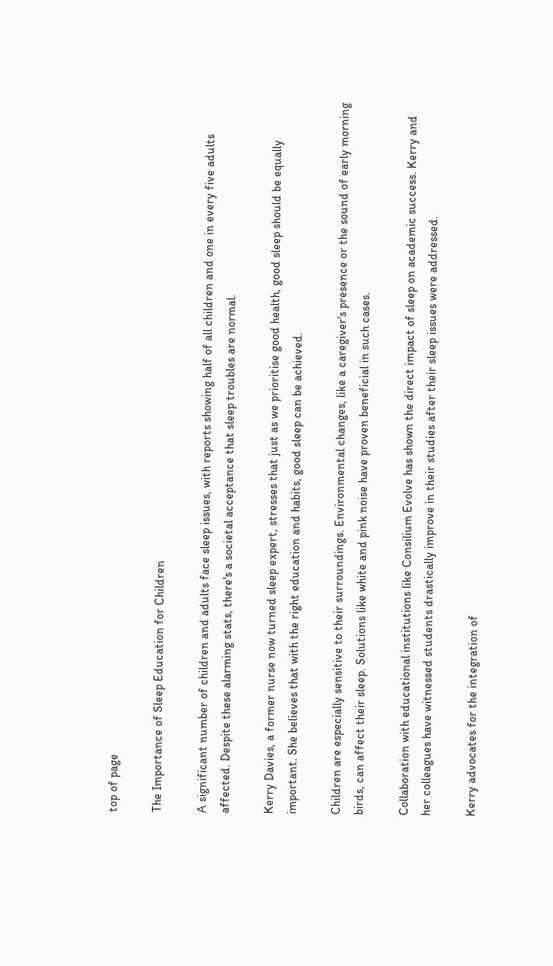top of page

The Importance of Sleep Education for Children

A significant number of children and adults face sleep issues, with reports showing half of all children and one in every five adults affected. Despite these alarming stats, there's a societal acceptance that sleep troubles are normal.

Kerry Davies, a former nurse now turned sleep expert, stresses that just as we prioritise good health, good sleep should be equally important. She believes that with the right education and habits, good sleep can be achieved.

Children are especially sensitive to their surroundings. Environmental changes, like a caregiver's presence or the sound of early morning birds, can affect their sleep. Solutions like white and pink noise have proven beneficial in such cases.

Collaboration with educational institutions like Consilium Evolve has shown the direct impact of sleep on academic success. Kerry and her colleagues have witnessed students drastically improve in their studies after their sleep issues were addressed.

Kerry advocates for the integration of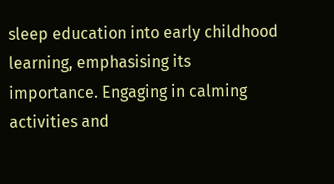sleep education into early childhood learning, emphasising its importance. Engaging in calming activities and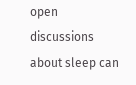open discussions about sleep can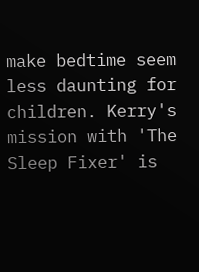make bedtime seem less daunting for children. Kerry's mission with 'The Sleep Fixer' is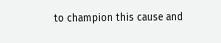to champion this cause and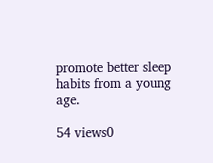promote better sleep habits from a young age.

54 views0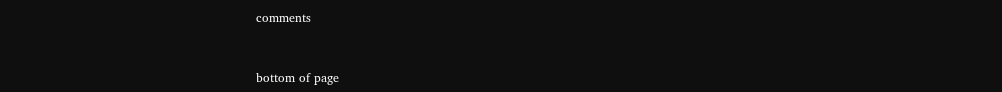comments


bottom of page